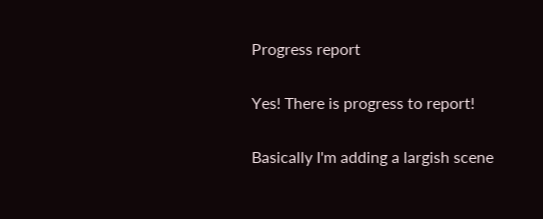Progress report

Yes! There is progress to report!

Basically I'm adding a largish scene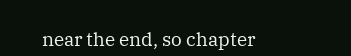near the end, so chapter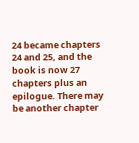24 became chapters 24 and 25, and the book is now 27 chapters plus an epilogue. There may be another chapter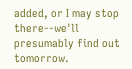added, or I may stop there--we'll presumably find out tomorrow.